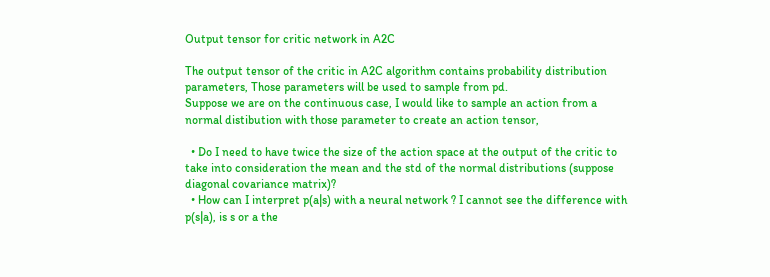Output tensor for critic network in A2C

The output tensor of the critic in A2C algorithm contains probability distribution parameters, Those parameters will be used to sample from pd.
Suppose we are on the continuous case, I would like to sample an action from a normal distibution with those parameter to create an action tensor,

  • Do I need to have twice the size of the action space at the output of the critic to take into consideration the mean and the std of the normal distributions (suppose diagonal covariance matrix)?
  • How can I interpret p(a|s) with a neural network ? I cannot see the difference with p(s|a), is s or a the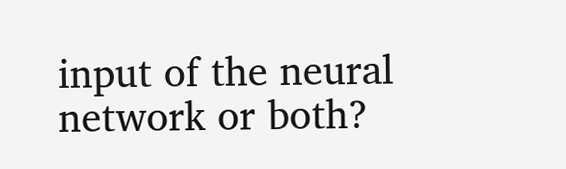input of the neural network or both?